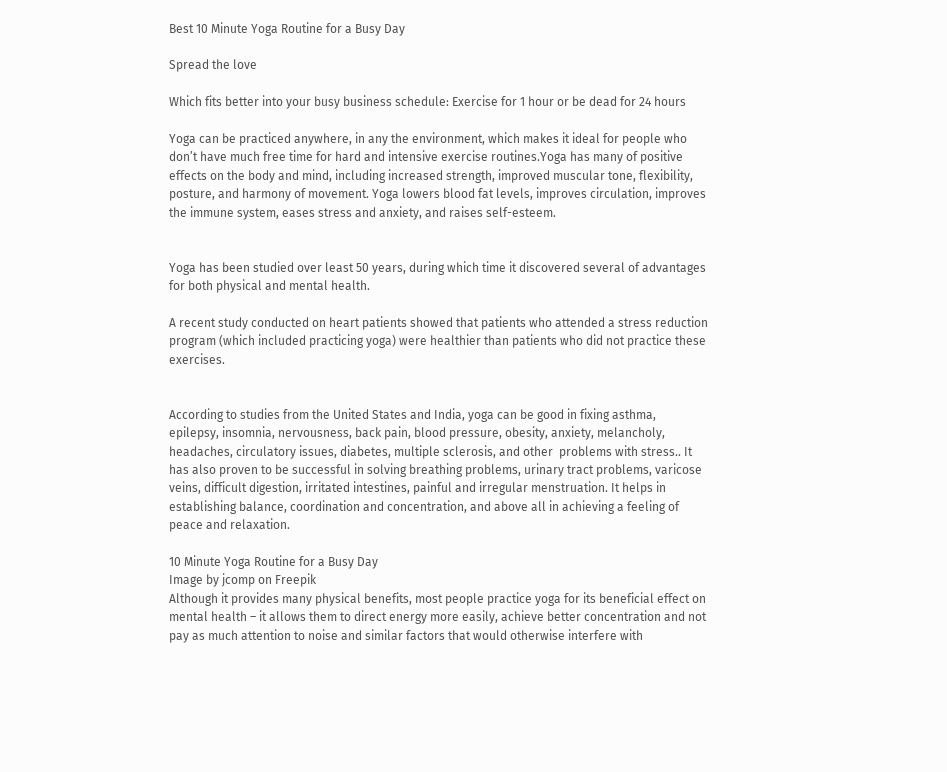Best 10 Minute Yoga Routine for a Busy Day

Spread the love

Which fits better into your busy business schedule: Exercise for 1 hour or be dead for 24 hours

Yoga can be practiced anywhere, in any the environment, which makes it ideal for people who don’t have much free time for hard and intensive exercise routines.Yoga has many of positive effects on the body and mind, including increased strength, improved muscular tone, flexibility, posture, and harmony of movement. Yoga lowers blood fat levels, improves circulation, improves the immune system, eases stress and anxiety, and raises self-esteem.


Yoga has been studied over least 50 years, during which time it discovered several of advantages for both physical and mental health.

A recent study conducted on heart patients showed that patients who attended a stress reduction program (which included practicing yoga) were healthier than patients who did not practice these exercises.


According to studies from the United States and India, yoga can be good in fixing asthma, epilepsy, insomnia, nervousness, back pain, blood pressure, obesity, anxiety, melancholy, headaches, circulatory issues, diabetes, multiple sclerosis, and other  problems with stress.. It has also proven to be successful in solving breathing problems, urinary tract problems, varicose veins, difficult digestion, irritated intestines, painful and irregular menstruation. It helps in establishing balance, coordination and concentration, and above all in achieving a feeling of peace and relaxation.

10 Minute Yoga Routine for a Busy Day
Image by jcomp on Freepik
Although it provides many physical benefits, most people practice yoga for its beneficial effect on mental health – it allows them to direct energy more easily, achieve better concentration and not pay as much attention to noise and similar factors that would otherwise interfere with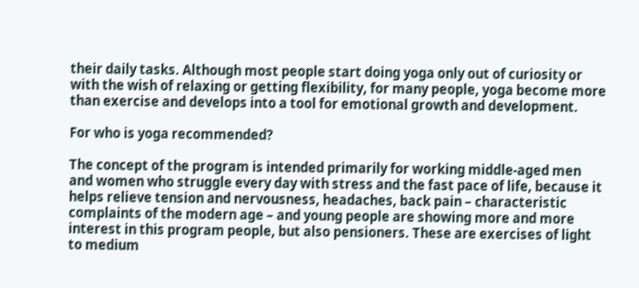their daily tasks. Although most people start doing yoga only out of curiosity or with the wish of relaxing or getting flexibility, for many people, yoga become more than exercise and develops into a tool for emotional growth and development.

For who is yoga recommended?

The concept of the program is intended primarily for working middle-aged men and women who struggle every day with stress and the fast pace of life, because it helps relieve tension and nervousness, headaches, back pain – characteristic complaints of the modern age – and young people are showing more and more interest in this program people, but also pensioners. These are exercises of light to medium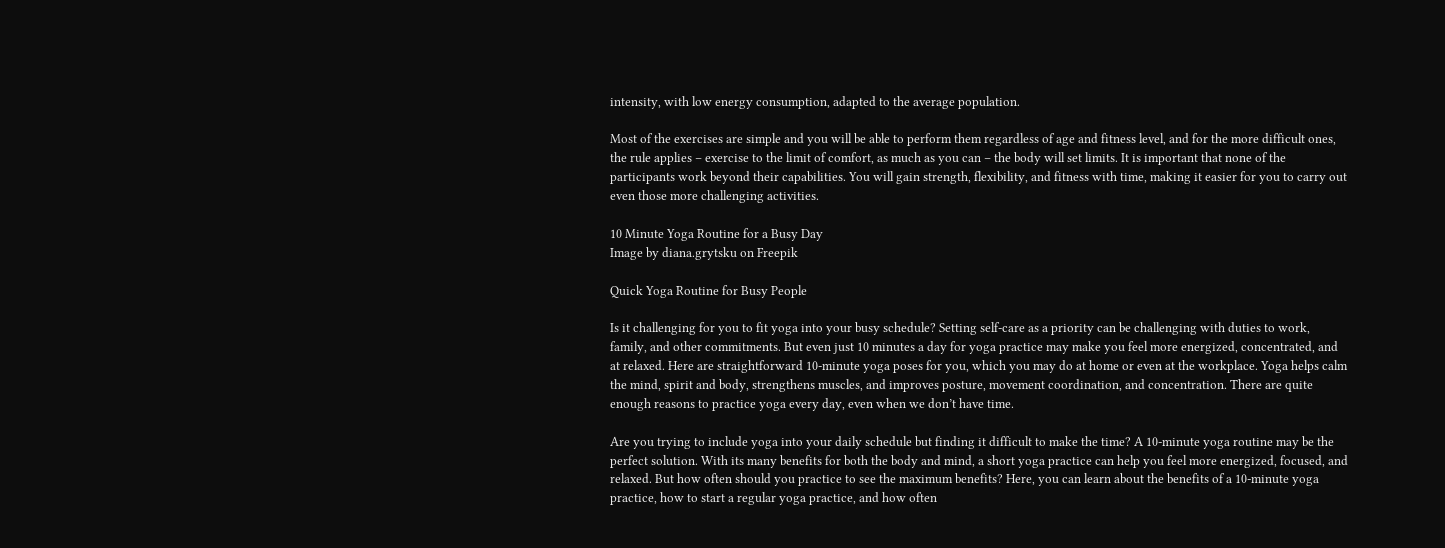intensity, with low energy consumption, adapted to the average population.

Most of the exercises are simple and you will be able to perform them regardless of age and fitness level, and for the more difficult ones, the rule applies – exercise to the limit of comfort, as much as you can – the body will set limits. It is important that none of the participants work beyond their capabilities. You will gain strength, flexibility, and fitness with time, making it easier for you to carry out even those more challenging activities.

10 Minute Yoga Routine for a Busy Day
Image by diana.grytsku on Freepik

Quick Yoga Routine for Busy People

Is it challenging for you to fit yoga into your busy schedule? Setting self-care as a priority can be challenging with duties to work, family, and other commitments. But even just 10 minutes a day for yoga practice may make you feel more energized, concentrated, and at relaxed. Here are straightforward 10-minute yoga poses for you, which you may do at home or even at the workplace. Yoga helps calm the mind, spirit and body, strengthens muscles, and improves posture, movement coordination, and concentration. There are quite enough reasons to practice yoga every day, even when we don’t have time.

Are you trying to include yoga into your daily schedule but finding it difficult to make the time? A 10-minute yoga routine may be the perfect solution. With its many benefits for both the body and mind, a short yoga practice can help you feel more energized, focused, and relaxed. But how often should you practice to see the maximum benefits? Here, you can learn about the benefits of a 10-minute yoga practice, how to start a regular yoga practice, and how often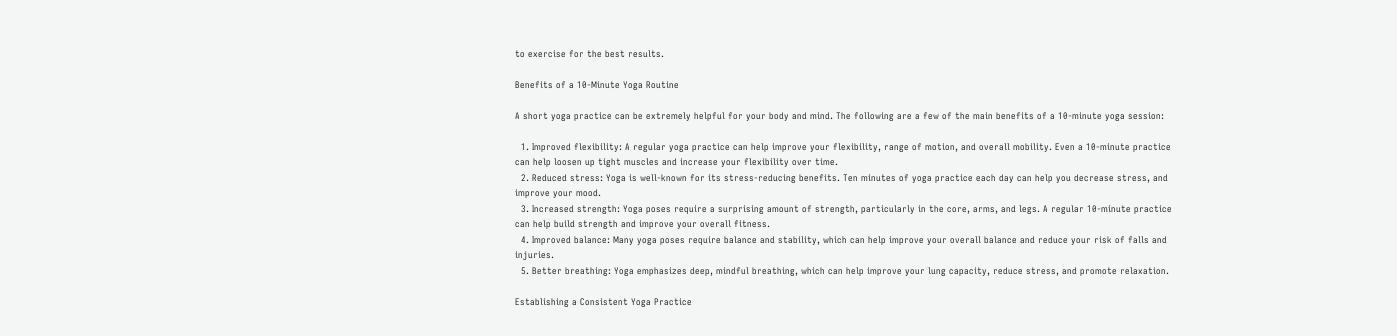to exercise for the best results.

Benefits of a 10-Minute Yoga Routine

A short yoga practice can be extremely helpful for your body and mind. The following are a few of the main benefits of a 10-minute yoga session:

  1. Improved flexibility: A regular yoga practice can help improve your flexibility, range of motion, and overall mobility. Even a 10-minute practice can help loosen up tight muscles and increase your flexibility over time.
  2. Reduced stress: Yoga is well-known for its stress-reducing benefits. Ten minutes of yoga practice each day can help you decrease stress, and improve your mood.
  3. Increased strength: Yoga poses require a surprising amount of strength, particularly in the core, arms, and legs. A regular 10-minute practice can help build strength and improve your overall fitness.
  4. Improved balance: Many yoga poses require balance and stability, which can help improve your overall balance and reduce your risk of falls and injuries.
  5. Better breathing: Yoga emphasizes deep, mindful breathing, which can help improve your lung capacity, reduce stress, and promote relaxation.

Establishing a Consistent Yoga Practice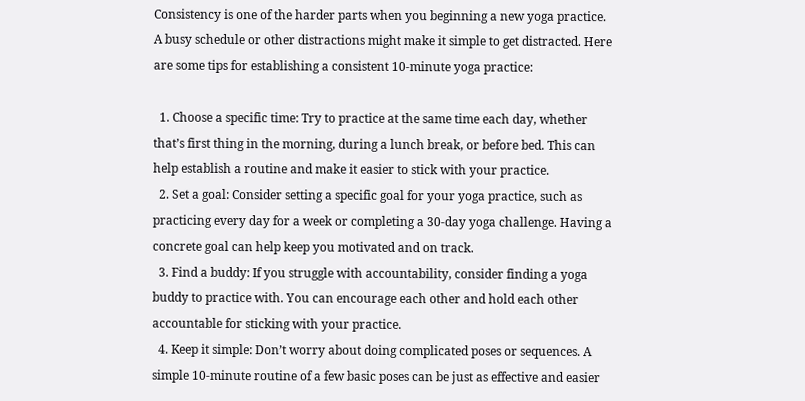Consistency is one of the harder parts when you beginning a new yoga practice. A busy schedule or other distractions might make it simple to get distracted. Here are some tips for establishing a consistent 10-minute yoga practice:

  1. Choose a specific time: Try to practice at the same time each day, whether that’s first thing in the morning, during a lunch break, or before bed. This can help establish a routine and make it easier to stick with your practice.
  2. Set a goal: Consider setting a specific goal for your yoga practice, such as practicing every day for a week or completing a 30-day yoga challenge. Having a concrete goal can help keep you motivated and on track.
  3. Find a buddy: If you struggle with accountability, consider finding a yoga buddy to practice with. You can encourage each other and hold each other accountable for sticking with your practice.
  4. Keep it simple: Don’t worry about doing complicated poses or sequences. A simple 10-minute routine of a few basic poses can be just as effective and easier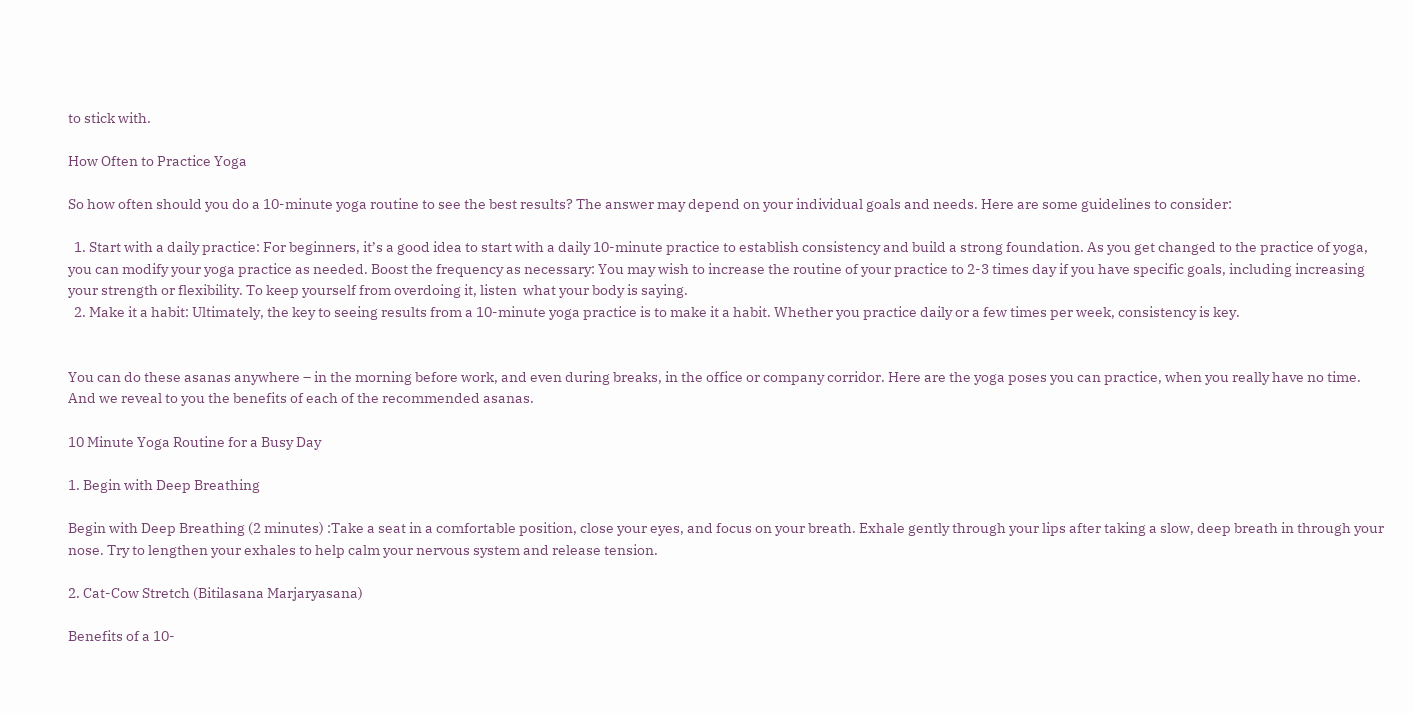to stick with.

How Often to Practice Yoga

So how often should you do a 10-minute yoga routine to see the best results? The answer may depend on your individual goals and needs. Here are some guidelines to consider:

  1. Start with a daily practice: For beginners, it’s a good idea to start with a daily 10-minute practice to establish consistency and build a strong foundation. As you get changed to the practice of yoga, you can modify your yoga practice as needed. Boost the frequency as necessary: You may wish to increase the routine of your practice to 2-3 times day if you have specific goals, including increasing your strength or flexibility. To keep yourself from overdoing it, listen  what your body is saying.
  2. Make it a habit: Ultimately, the key to seeing results from a 10-minute yoga practice is to make it a habit. Whether you practice daily or a few times per week, consistency is key.


You can do these asanas anywhere – in the morning before work, and even during breaks, in the office or company corridor. Here are the yoga poses you can practice, when you really have no time.  And we reveal to you the benefits of each of the recommended asanas.

10 Minute Yoga Routine for a Busy Day

1. Begin with Deep Breathing

Begin with Deep Breathing (2 minutes) :Take a seat in a comfortable position, close your eyes, and focus on your breath. Exhale gently through your lips after taking a slow, deep breath in through your nose. Try to lengthen your exhales to help calm your nervous system and release tension.

2. Cat-Cow Stretch (Bitilasana Marjaryasana)

Benefits of a 10-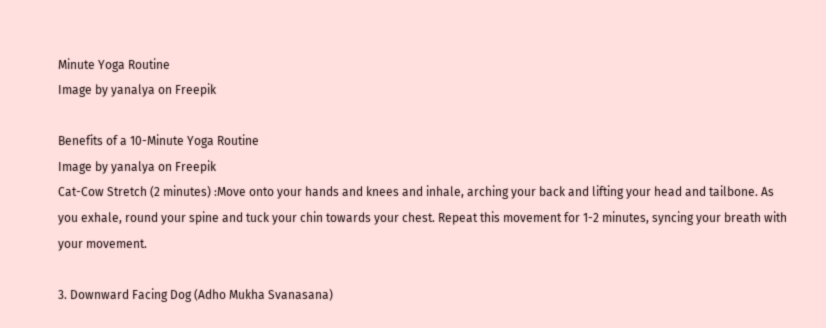Minute Yoga Routine
Image by yanalya on Freepik

Benefits of a 10-Minute Yoga Routine
Image by yanalya on Freepik
Cat-Cow Stretch (2 minutes) :Move onto your hands and knees and inhale, arching your back and lifting your head and tailbone. As you exhale, round your spine and tuck your chin towards your chest. Repeat this movement for 1-2 minutes, syncing your breath with your movement.

3. Downward Facing Dog (Adho Mukha Svanasana)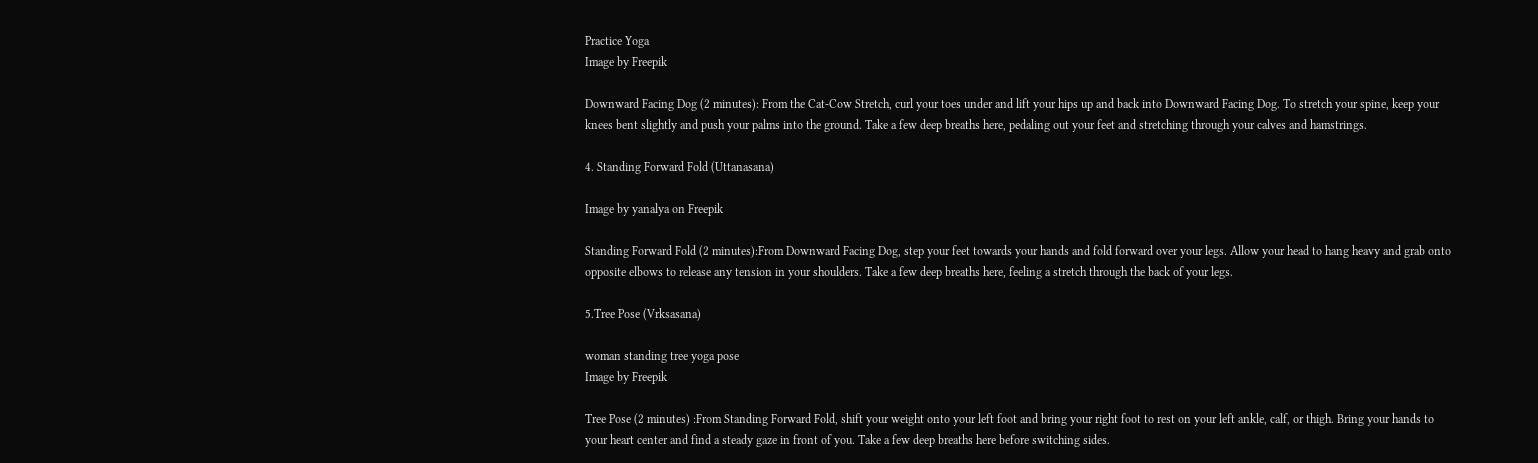Practice Yoga
Image by Freepik

Downward Facing Dog (2 minutes): From the Cat-Cow Stretch, curl your toes under and lift your hips up and back into Downward Facing Dog. To stretch your spine, keep your knees bent slightly and push your palms into the ground. Take a few deep breaths here, pedaling out your feet and stretching through your calves and hamstrings.

4. Standing Forward Fold (Uttanasana)

Image by yanalya on Freepik

Standing Forward Fold (2 minutes):From Downward Facing Dog, step your feet towards your hands and fold forward over your legs. Allow your head to hang heavy and grab onto opposite elbows to release any tension in your shoulders. Take a few deep breaths here, feeling a stretch through the back of your legs.

5.Tree Pose (Vrksasana)

woman standing tree yoga pose
Image by Freepik

Tree Pose (2 minutes) :From Standing Forward Fold, shift your weight onto your left foot and bring your right foot to rest on your left ankle, calf, or thigh. Bring your hands to your heart center and find a steady gaze in front of you. Take a few deep breaths here before switching sides.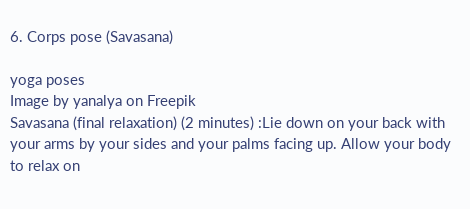6. Corps pose (Savasana)

yoga poses
Image by yanalya on Freepik
Savasana (final relaxation) (2 minutes) :Lie down on your back with your arms by your sides and your palms facing up. Allow your body to relax on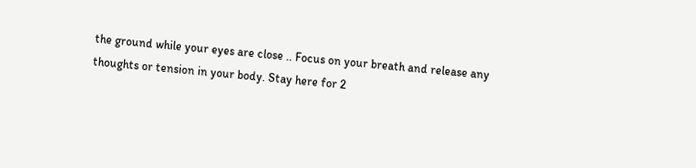the ground while your eyes are close .. Focus on your breath and release any thoughts or tension in your body. Stay here for 2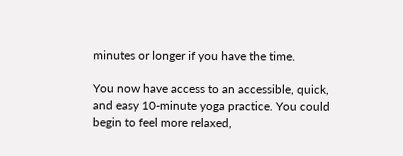minutes or longer if you have the time.

You now have access to an accessible, quick, and easy 10-minute yoga practice. You could begin to feel more relaxed,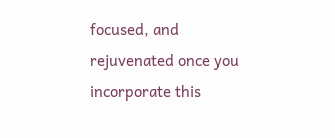focused, and rejuvenated once you incorporate this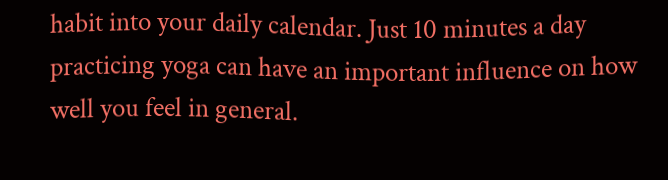habit into your daily calendar. Just 10 minutes a day practicing yoga can have an important influence on how well you feel in general.